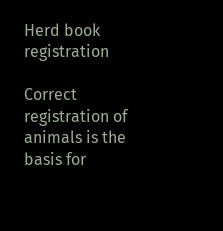Herd book registration

Correct registration of animals is the basis for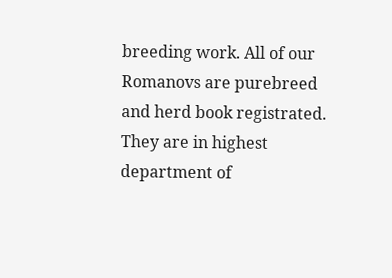breeding work. All of our Romanovs are purebreed and herd book registrated. They are in highest department of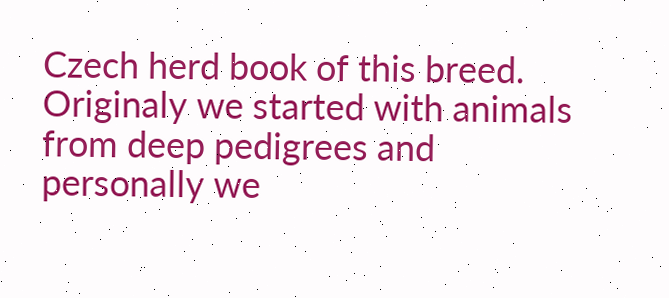Czech herd book of this breed. Originaly we started with animals from deep pedigrees and personally we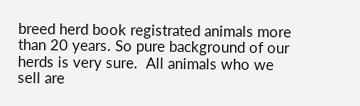breed herd book registrated animals more than 20 years. So pure background of our herds is very sure.  All animals who we sell are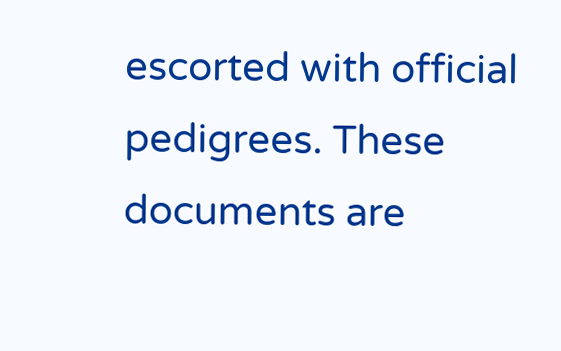escorted with official pedigrees. These documents are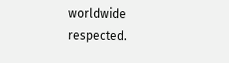worldwide respected.